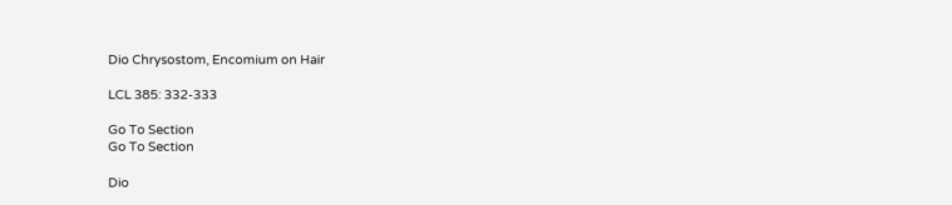Dio Chrysostom, Encomium on Hair

LCL 385: 332-333

Go To Section
Go To Section

Dio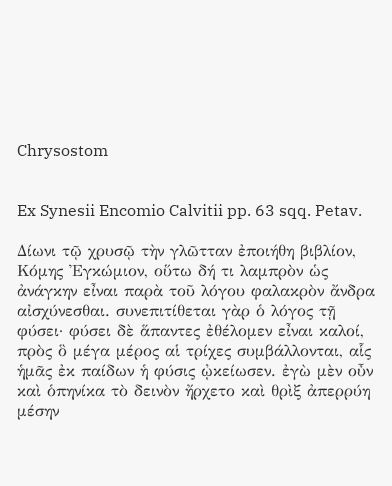Chrysostom


Ex Synesii Encomio Calvitii pp. 63 sqq. Petav.

Δίωνι τῷ χρυσῷ τὴν γλῶτταν ἐποιήθη βιβλίον, Κόμης Ἐγκώμιον, οὕτω δή τι λαμπρὸν ὡς ἀνάγκην εἶναι παρὰ τοῦ λόγου φαλακρὸν ἄνδρα αἰσχύνεσθαι. συνεπιτίθεται γὰρ ὁ λόγος τῇ φύσει· φύσει δὲ ἅπαντες ἐθέλομεν εἶναι καλοί, πρὸς ὃ μέγα μέρος αἱ τρίχες συμβάλλονται, αἷς ἡμᾶς ἐκ παίδων ἡ φύσις ᾠκείωσεν. ἐγὼ μὲν οὖν καὶ ὁπηνίκα τὸ δεινὸν ἤρχετο καὶ θρὶξ ἀπερρύη μέσην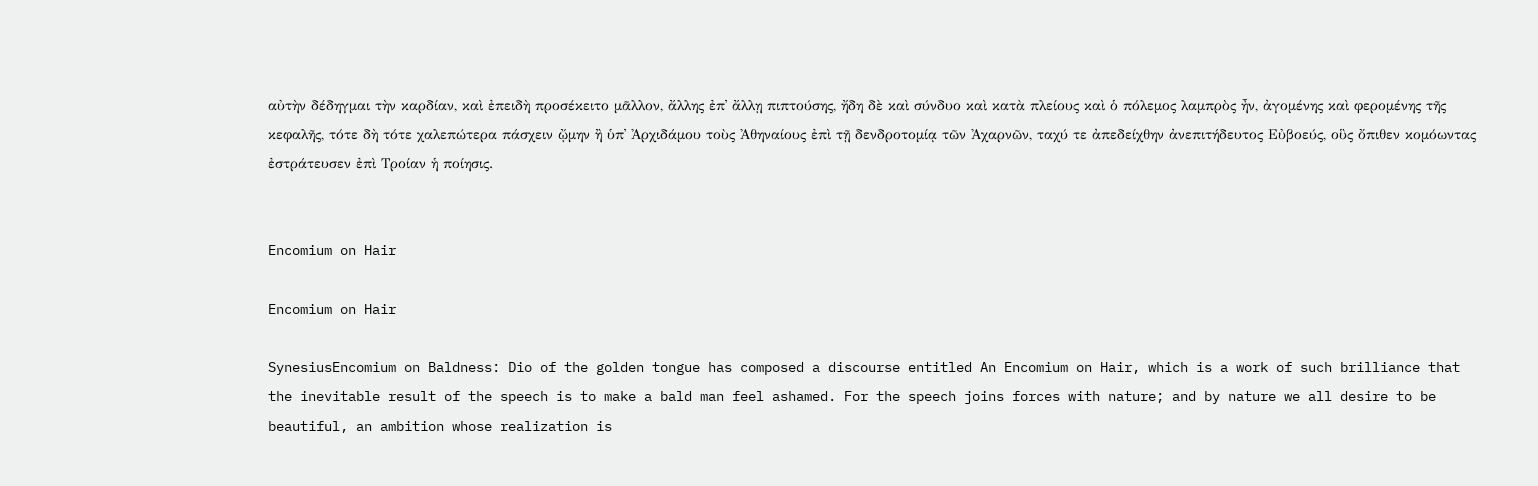αὐτὴν δέδηγμαι τὴν καρδίαν, καὶ ἐπειδὴ προσέκειτο μᾶλλον, ἄλλης ἐπ᾿ ἄλλῃ πιπτούσης, ἤδη δὲ καὶ σύνδυο καὶ κατὰ πλείους καὶ ὁ πόλεμος λαμπρὸς ἦν, ἀγομένης καὶ φερομένης τῆς κεφαλῆς, τότε δὴ τότε χαλεπώτερα πάσχειν ᾤμην ἢ ὑπ᾿ Ἀρχιδάμου τοὺς Ἀθηναίους ἐπὶ τῇ δενδροτομίᾳ τῶν Ἀχαρνῶν, ταχύ τε ἀπεδείχθην ἀνεπιτήδευτος Εὐβοεύς, οὓς ὄπιθεν κομόωντας ἐστράτευσεν ἐπὶ Τροίαν ἡ ποίησις.


Encomium on Hair

Encomium on Hair

SynesiusEncomium on Baldness: Dio of the golden tongue has composed a discourse entitled An Encomium on Hair, which is a work of such brilliance that the inevitable result of the speech is to make a bald man feel ashamed. For the speech joins forces with nature; and by nature we all desire to be beautiful, an ambition whose realization is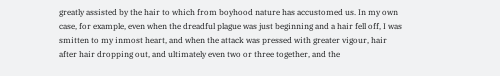greatly assisted by the hair to which from boyhood nature has accustomed us. In my own case, for example, even when the dreadful plague was just beginning and a hair fell off, I was smitten to my inmost heart, and when the attack was pressed with greater vigour, hair after hair dropping out, and ultimately even two or three together, and the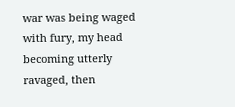war was being waged with fury, my head becoming utterly ravaged, then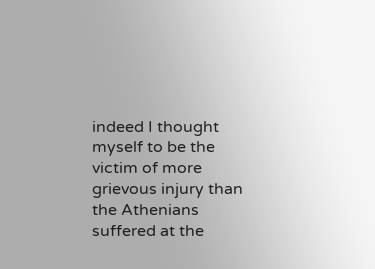indeed I thought myself to be the victim of more grievous injury than the Athenians suffered at the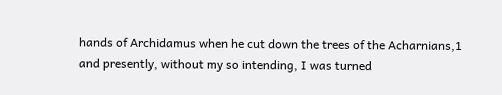hands of Archidamus when he cut down the trees of the Acharnians,1 and presently, without my so intending, I was turned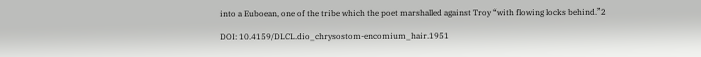into a Euboean, one of the tribe which the poet marshalled against Troy “with flowing locks behind.”2

DOI: 10.4159/DLCL.dio_chrysostom-encomium_hair.1951